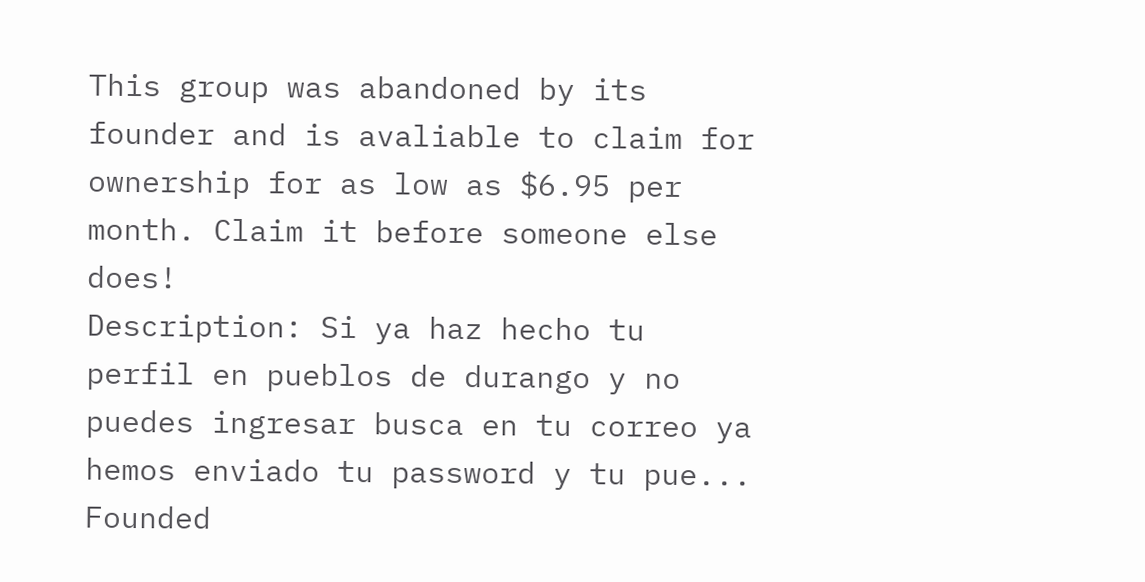This group was abandoned by its founder and is avaliable to claim for ownership for as low as $6.95 per month. Claim it before someone else does!
Description: Si ya haz hecho tu perfil en pueblos de durango y no puedes ingresar busca en tu correo ya hemos enviado tu password y tu pue...
Founded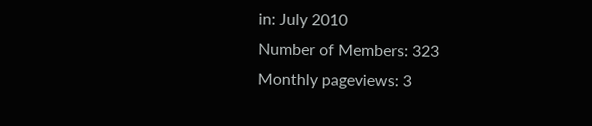in: July 2010
Number of Members: 323
Monthly pageviews: 3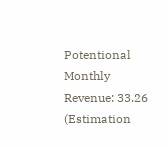Potentional Monthly Revenue: 33.26
(Estimation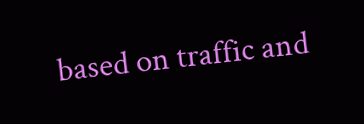based on traffic and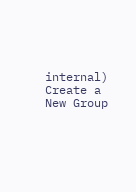internal)
Create a New Group